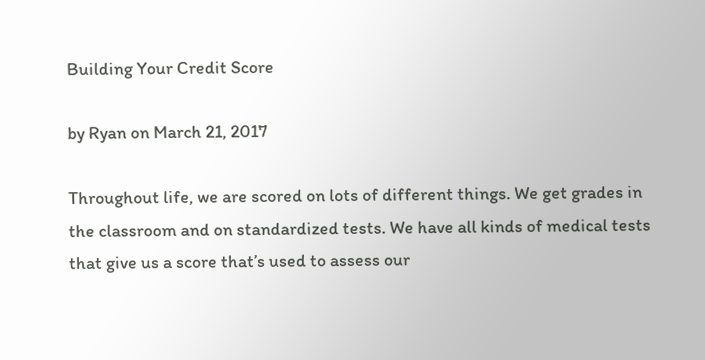Building Your Credit Score

by Ryan on March 21, 2017

Throughout life, we are scored on lots of different things. We get grades in the classroom and on standardized tests. We have all kinds of medical tests that give us a score that’s used to assess our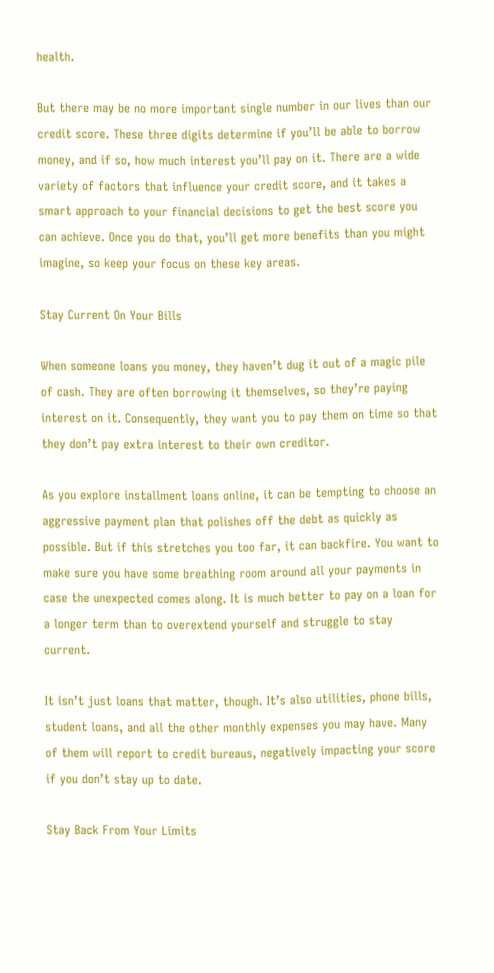health.

But there may be no more important single number in our lives than our credit score. These three digits determine if you’ll be able to borrow money, and if so, how much interest you’ll pay on it. There are a wide variety of factors that influence your credit score, and it takes a smart approach to your financial decisions to get the best score you can achieve. Once you do that, you’ll get more benefits than you might imagine, so keep your focus on these key areas.

Stay Current On Your Bills

When someone loans you money, they haven’t dug it out of a magic pile of cash. They are often borrowing it themselves, so they’re paying interest on it. Consequently, they want you to pay them on time so that they don’t pay extra interest to their own creditor.

As you explore installment loans online, it can be tempting to choose an aggressive payment plan that polishes off the debt as quickly as possible. But if this stretches you too far, it can backfire. You want to make sure you have some breathing room around all your payments in case the unexpected comes along. It is much better to pay on a loan for a longer term than to overextend yourself and struggle to stay current.

It isn’t just loans that matter, though. It’s also utilities, phone bills, student loans, and all the other monthly expenses you may have. Many of them will report to credit bureaus, negatively impacting your score if you don’t stay up to date.

Stay Back From Your Limits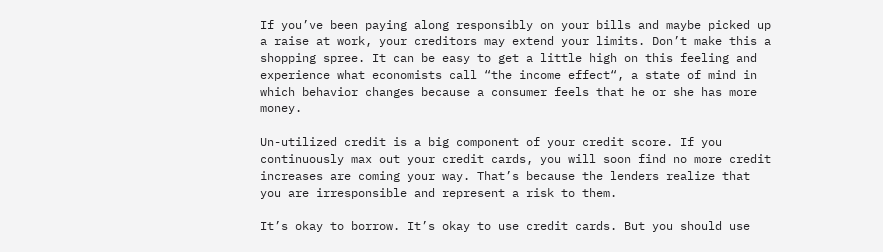If you’ve been paying along responsibly on your bills and maybe picked up a raise at work, your creditors may extend your limits. Don’t make this a shopping spree. It can be easy to get a little high on this feeling and experience what economists call “the income effect“, a state of mind in which behavior changes because a consumer feels that he or she has more money.

Un-utilized credit is a big component of your credit score. If you continuously max out your credit cards, you will soon find no more credit increases are coming your way. That’s because the lenders realize that you are irresponsible and represent a risk to them.

It’s okay to borrow. It’s okay to use credit cards. But you should use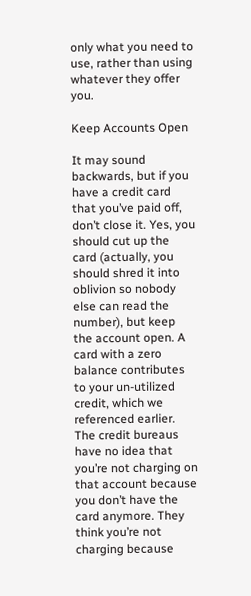only what you need to use, rather than using whatever they offer you.

Keep Accounts Open

It may sound backwards, but if you have a credit card that you’ve paid off, don’t close it. Yes, you should cut up the card (actually, you should shred it into oblivion so nobody else can read the number), but keep the account open. A card with a zero balance contributes to your un-utilized credit, which we referenced earlier. The credit bureaus have no idea that you’re not charging on that account because you don’t have the card anymore. They think you’re not charging because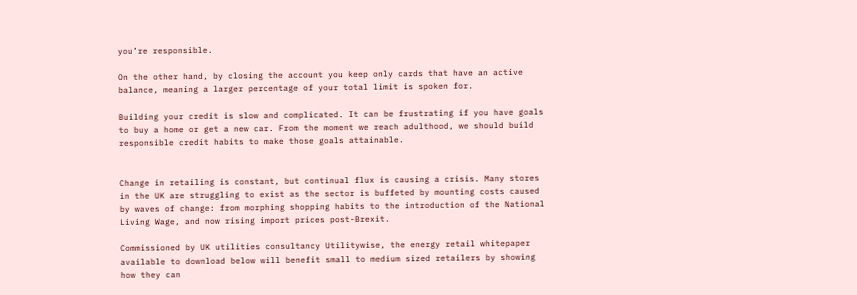you’re responsible.

On the other hand, by closing the account you keep only cards that have an active balance, meaning a larger percentage of your total limit is spoken for.

Building your credit is slow and complicated. It can be frustrating if you have goals to buy a home or get a new car. From the moment we reach adulthood, we should build responsible credit habits to make those goals attainable.


Change in retailing is constant, but continual flux is causing a crisis. Many stores in the UK are struggling to exist as the sector is buffeted by mounting costs caused by waves of change: from morphing shopping habits to the introduction of the National Living Wage, and now rising import prices post-Brexit.

Commissioned by UK utilities consultancy Utilitywise, the energy retail whitepaper available to download below will benefit small to medium sized retailers by showing how they can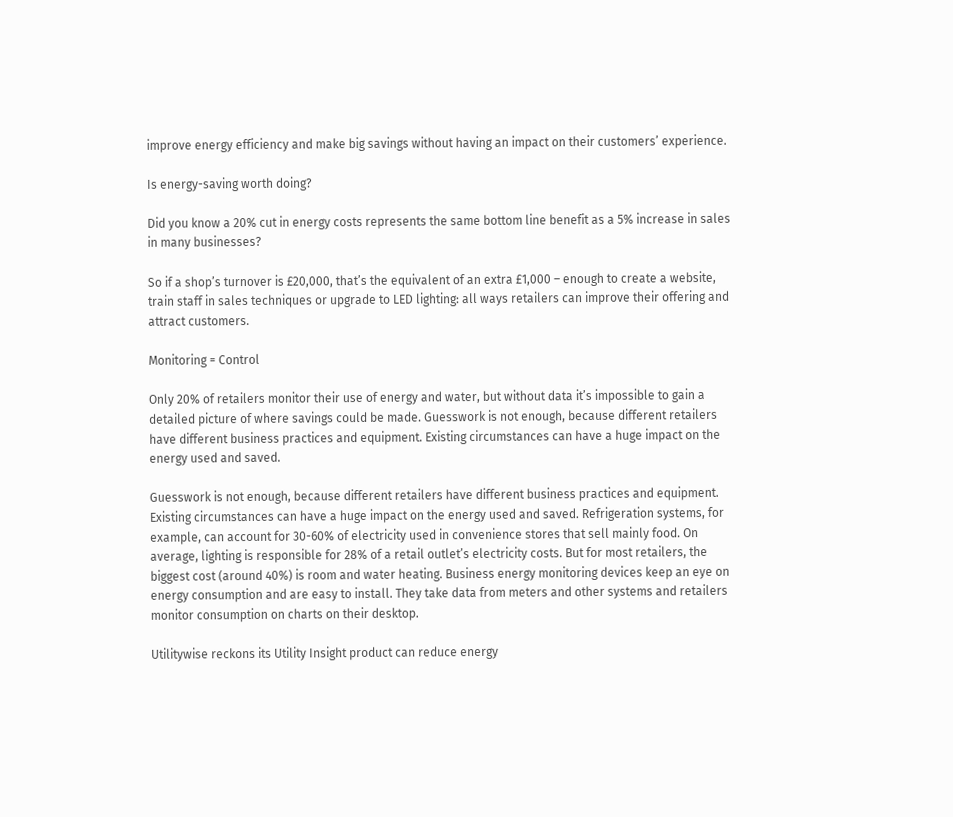improve energy efficiency and make big savings without having an impact on their customers’ experience.

Is energy-saving worth doing?

Did you know a 20% cut in energy costs represents the same bottom line benefit as a 5% increase in sales in many businesses?

So if a shop’s turnover is £20,000, that’s the equivalent of an extra £1,000 – enough to create a website, train staff in sales techniques or upgrade to LED lighting: all ways retailers can improve their offering and attract customers.

Monitoring = Control

Only 20% of retailers monitor their use of energy and water, but without data it’s impossible to gain a detailed picture of where savings could be made. Guesswork is not enough, because different retailers have different business practices and equipment. Existing circumstances can have a huge impact on the energy used and saved.

Guesswork is not enough, because different retailers have different business practices and equipment. Existing circumstances can have a huge impact on the energy used and saved. Refrigeration systems, for example, can account for 30-60% of electricity used in convenience stores that sell mainly food. On average, lighting is responsible for 28% of a retail outlet’s electricity costs. But for most retailers, the biggest cost (around 40%) is room and water heating. Business energy monitoring devices keep an eye on energy consumption and are easy to install. They take data from meters and other systems and retailers monitor consumption on charts on their desktop.

Utilitywise reckons its Utility Insight product can reduce energy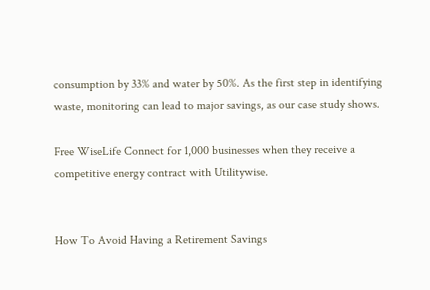consumption by 33% and water by 50%. As the first step in identifying waste, monitoring can lead to major savings, as our case study shows.

Free WiseLife Connect for 1,000 businesses when they receive a competitive energy contract with Utilitywise.


How To Avoid Having a Retirement Savings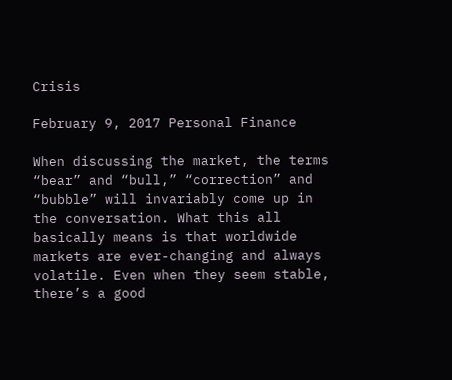Crisis

February 9, 2017 Personal Finance

When discussing the market, the terms “bear” and “bull,” “correction” and “bubble” will invariably come up in the conversation. What this all basically means is that worldwide markets are ever-changing and always volatile. Even when they seem stable, there’s a good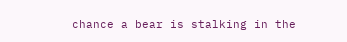chance a bear is stalking in the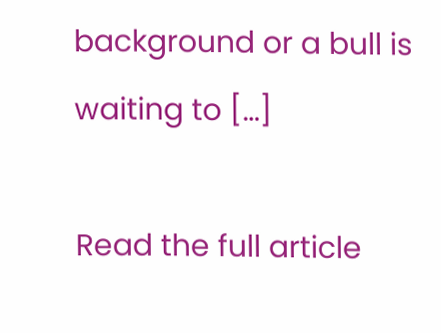background or a bull is waiting to […]

Read the full article